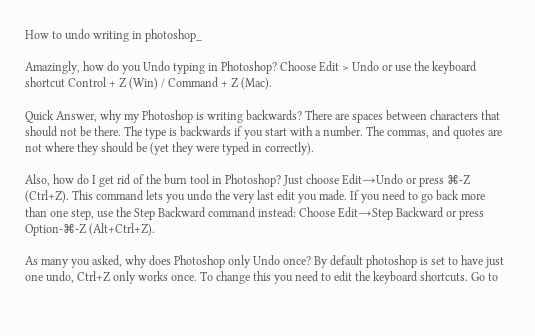How to undo writing in photoshop_

Amazingly, how do you Undo typing in Photoshop? Choose Edit > Undo or use the keyboard shortcut Control + Z (Win) / Command + Z (Mac).

Quick Answer, why my Photoshop is writing backwards? There are spaces between characters that should not be there. The type is backwards if you start with a number. The commas, and quotes are not where they should be (yet they were typed in correctly).

Also, how do I get rid of the burn tool in Photoshop? Just choose Edit→Undo or press ⌘-Z (Ctrl+Z). This command lets you undo the very last edit you made. If you need to go back more than one step, use the Step Backward command instead: Choose Edit→Step Backward or press Option-⌘-Z (Alt+Ctrl+Z).

As many you asked, why does Photoshop only Undo once? By default photoshop is set to have just one undo, Ctrl+Z only works once. To change this you need to edit the keyboard shortcuts. Go to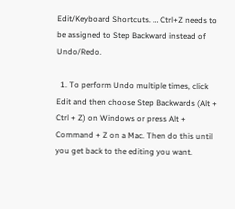Edit/Keyboard Shortcuts. … Ctrl+Z needs to be assigned to Step Backward instead of Undo/Redo.

  1. To perform Undo multiple times, click Edit and then choose Step Backwards (Alt + Ctrl + Z) on Windows or press Alt + Command + Z on a Mac. Then do this until you get back to the editing you want.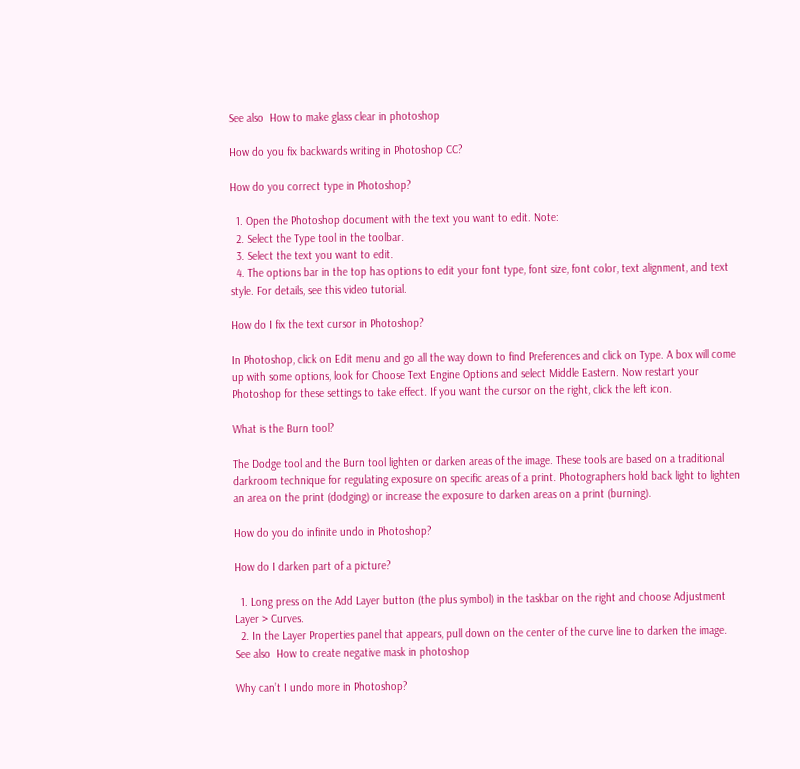See also  How to make glass clear in photoshop

How do you fix backwards writing in Photoshop CC?

How do you correct type in Photoshop?

  1. Open the Photoshop document with the text you want to edit. Note:
  2. Select the Type tool in the toolbar.
  3. Select the text you want to edit.
  4. The options bar in the top has options to edit your font type, font size, font color, text alignment, and text style. For details, see this video tutorial.

How do I fix the text cursor in Photoshop?

In Photoshop, click on Edit menu and go all the way down to find Preferences and click on Type. A box will come up with some options, look for Choose Text Engine Options and select Middle Eastern. Now restart your Photoshop for these settings to take effect. If you want the cursor on the right, click the left icon.

What is the Burn tool?

The Dodge tool and the Burn tool lighten or darken areas of the image. These tools are based on a traditional darkroom technique for regulating exposure on specific areas of a print. Photographers hold back light to lighten an area on the print (dodging) or increase the exposure to darken areas on a print (burning).

How do you do infinite undo in Photoshop?

How do I darken part of a picture?

  1. Long press on the Add Layer button (the plus symbol) in the taskbar on the right and choose Adjustment Layer > Curves.
  2. In the Layer Properties panel that appears, pull down on the center of the curve line to darken the image.
See also  How to create negative mask in photoshop

Why can’t I undo more in Photoshop?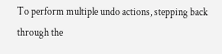To perform multiple undo actions, stepping back through the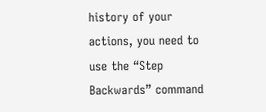history of your actions, you need to use the “Step Backwards” command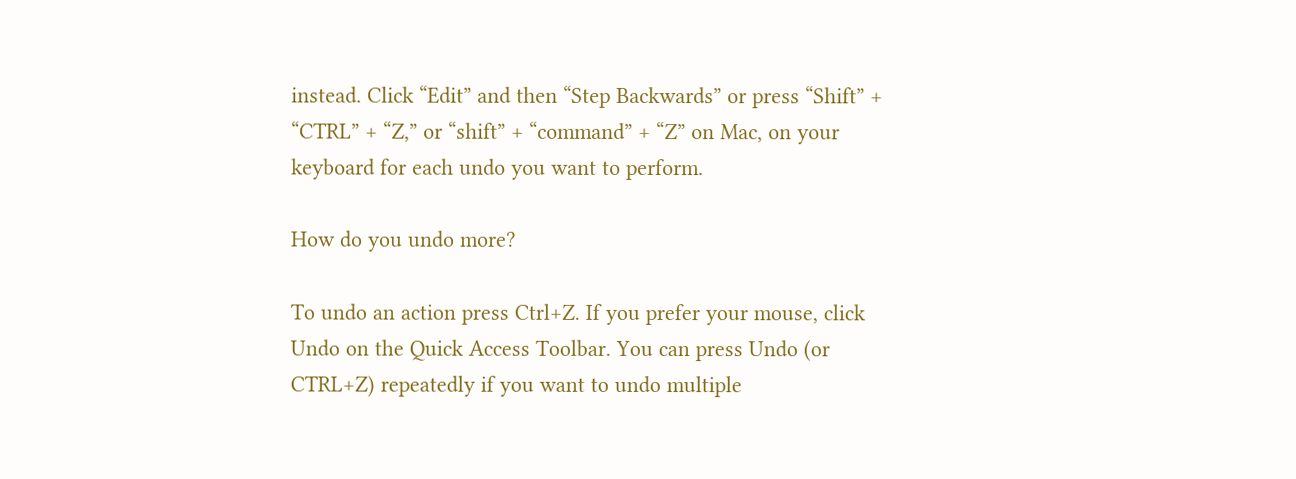instead. Click “Edit” and then “Step Backwards” or press “Shift” + “CTRL” + “Z,” or “shift” + “command” + “Z” on Mac, on your keyboard for each undo you want to perform.

How do you undo more?

To undo an action press Ctrl+Z. If you prefer your mouse, click Undo on the Quick Access Toolbar. You can press Undo (or CTRL+Z) repeatedly if you want to undo multiple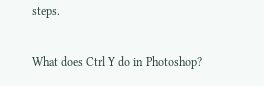steps.

What does Ctrl Y do in Photoshop?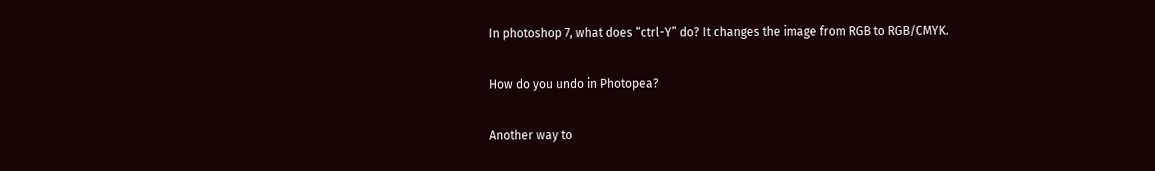In photoshop 7, what does “ctrl-Y” do? It changes the image from RGB to RGB/CMYK.

How do you undo in Photopea?

Another way to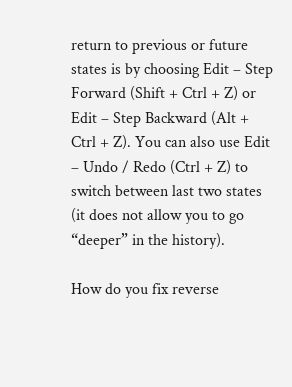return to previous or future states is by choosing Edit – Step Forward (Shift + Ctrl + Z) or Edit – Step Backward (Alt + Ctrl + Z). You can also use Edit – Undo / Redo (Ctrl + Z) to switch between last two states (it does not allow you to go “deeper” in the history).

How do you fix reverse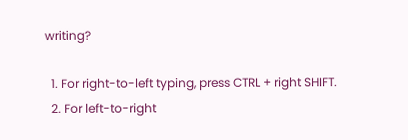writing?

  1. For right-to-left typing, press CTRL + right SHIFT.
  2. For left-to-right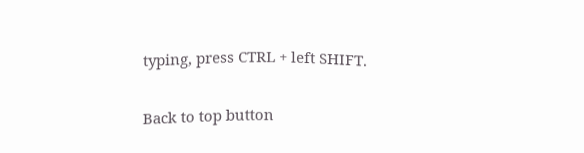typing, press CTRL + left SHIFT.

Back to top button